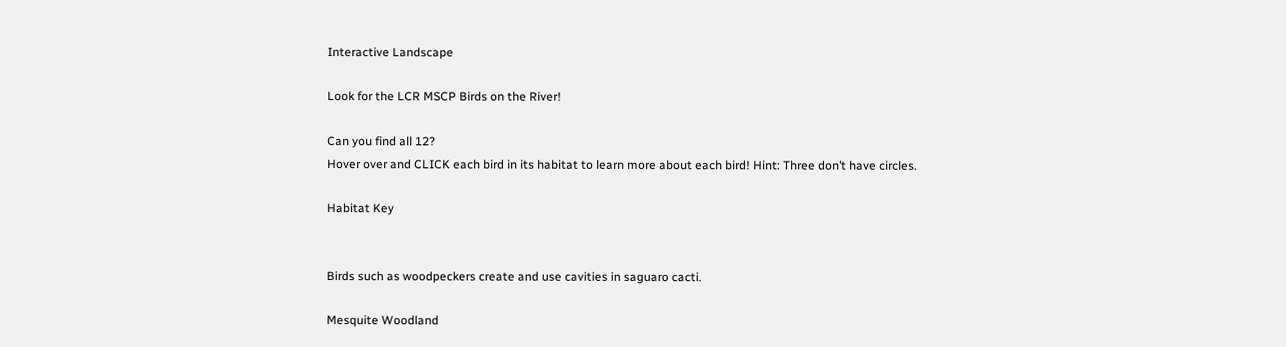Interactive Landscape

Look for the LCR MSCP Birds on the River!

Can you find all 12?
Hover over and CLICK each bird in its habitat to learn more about each bird! Hint: Three don’t have circles.

Habitat Key


Birds such as woodpeckers create and use cavities in saguaro cacti.

Mesquite Woodland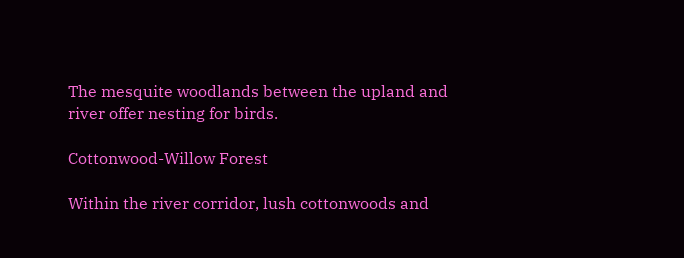The mesquite woodlands between the upland and river offer nesting for birds.

Cottonwood-Willow Forest

Within the river corridor, lush cottonwoods and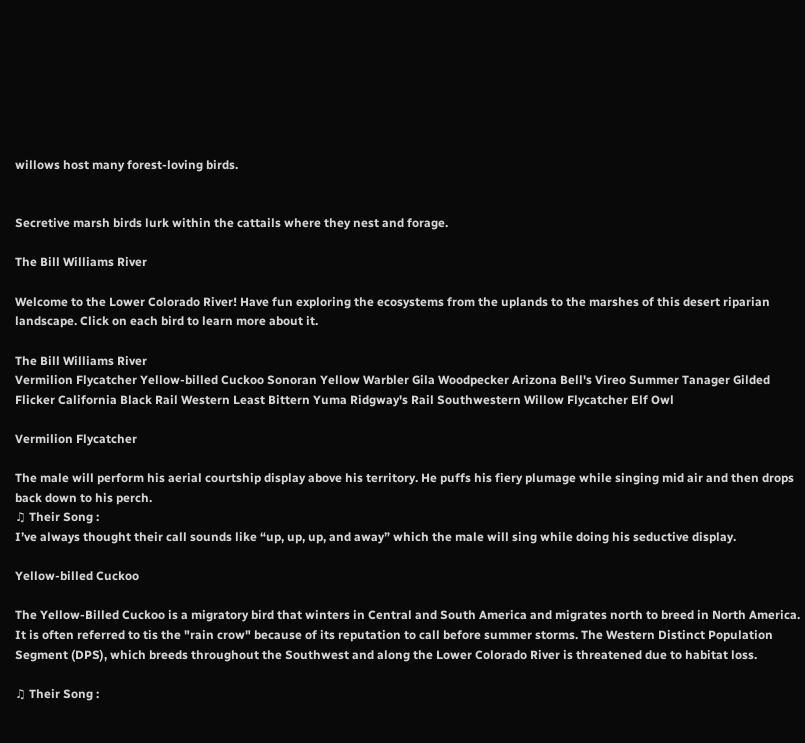willows host many forest-loving birds.


Secretive marsh birds lurk within the cattails where they nest and forage.

The Bill Williams River

Welcome to the Lower Colorado River! Have fun exploring the ecosystems from the uplands to the marshes of this desert riparian landscape. Click on each bird to learn more about it.

The Bill Williams River
Vermilion Flycatcher Yellow-billed Cuckoo Sonoran Yellow Warbler Gila Woodpecker Arizona Bell's Vireo Summer Tanager Gilded Flicker California Black Rail Western Least Bittern Yuma Ridgway's Rail Southwestern Willow Flycatcher Elf Owl

Vermilion Flycatcher

The male will perform his aerial courtship display above his territory. He puffs his fiery plumage while singing mid air and then drops back down to his perch.
♫ Their Song :
I’ve always thought their call sounds like “up, up, up, and away” which the male will sing while doing his seductive display.

Yellow-billed Cuckoo

The Yellow-Billed Cuckoo is a migratory bird that winters in Central and South America and migrates north to breed in North America. It is often referred to tis the "rain crow" because of its reputation to call before summer storms. The Western Distinct Population Segment (DPS), which breeds throughout the Southwest and along the Lower Colorado River is threatened due to habitat loss.

♫ Their Song :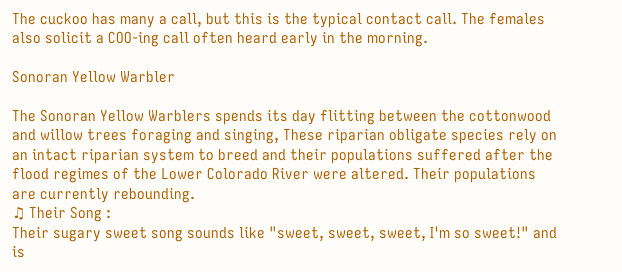The cuckoo has many a call, but this is the typical contact call. The females also solicit a COO-ing call often heard early in the morning.

Sonoran Yellow Warbler

The Sonoran Yellow Warblers spends its day flitting between the cottonwood and willow trees foraging and singing, These riparian obligate species rely on an intact riparian system to breed and their populations suffered after the flood regimes of the Lower Colorado River were altered. Their populations are currently rebounding.
♫ Their Song :
Their sugary sweet song sounds like "sweet, sweet, sweet, I'm so sweet!" and is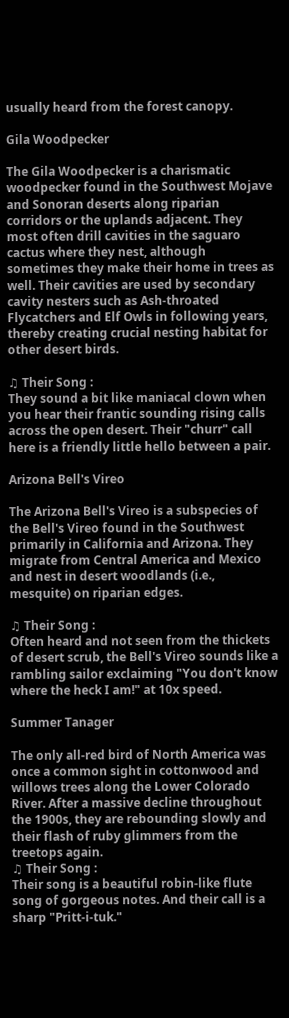usually heard from the forest canopy.

Gila Woodpecker

The Gila Woodpecker is a charismatic woodpecker found in the Southwest Mojave and Sonoran deserts along riparian corridors or the uplands adjacent. They most often drill cavities in the saguaro cactus where they nest, although sometimes they make their home in trees as well. Their cavities are used by secondary cavity nesters such as Ash-throated Flycatchers and Elf Owls in following years, thereby creating crucial nesting habitat for other desert birds.

♫ Their Song :
They sound a bit like maniacal clown when you hear their frantic sounding rising calls across the open desert. Their "churr" call here is a friendly little hello between a pair.

Arizona Bell's Vireo

The Arizona Bell's Vireo is a subspecies of the Bell's Vireo found in the Southwest primarily in California and Arizona. They migrate from Central America and Mexico and nest in desert woodlands (i.e., mesquite) on riparian edges.

♫ Their Song :
Often heard and not seen from the thickets of desert scrub, the Bell's Vireo sounds like a rambling sailor exclaiming "You don't know where the heck I am!" at 10x speed.

Summer Tanager

The only all-red bird of North America was once a common sight in cottonwood and willows trees along the Lower Colorado River. After a massive decline throughout the 1900s, they are rebounding slowly and their flash of ruby glimmers from the treetops again.
♫ Their Song :
Their song is a beautiful robin-like flute song of gorgeous notes. And their call is a sharp "Pritt-i-tuk."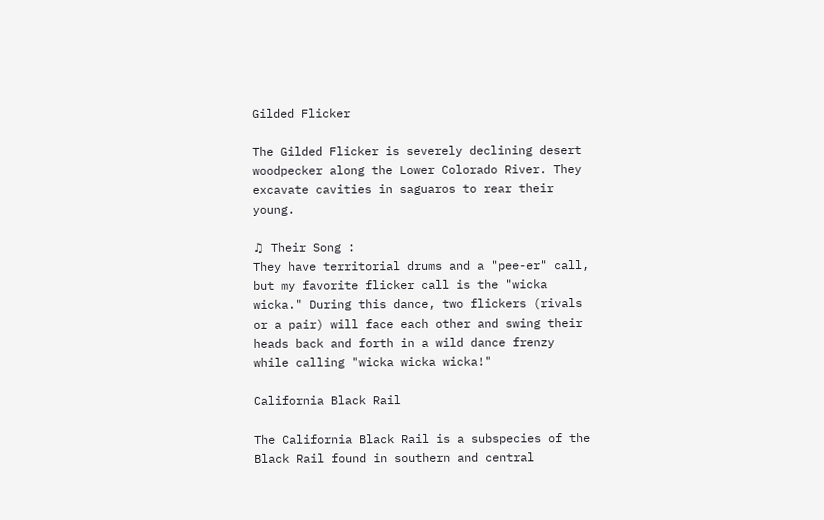Gilded Flicker

The Gilded Flicker is severely declining desert woodpecker along the Lower Colorado River. They excavate cavities in saguaros to rear their young.

♫ Their Song :
They have territorial drums and a "pee-er" call, but my favorite flicker call is the "wicka wicka." During this dance, two flickers (rivals or a pair) will face each other and swing their heads back and forth in a wild dance frenzy while calling "wicka wicka wicka!"

California Black Rail

The California Black Rail is a subspecies of the Black Rail found in southern and central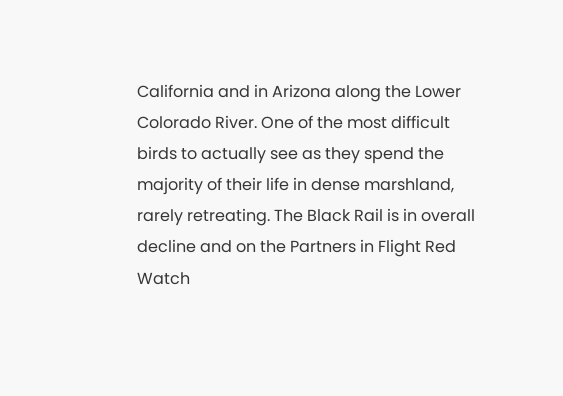California and in Arizona along the Lower Colorado River. One of the most difficult birds to actually see as they spend the majority of their life in dense marshland, rarely retreating. The Black Rail is in overall decline and on the Partners in Flight Red Watch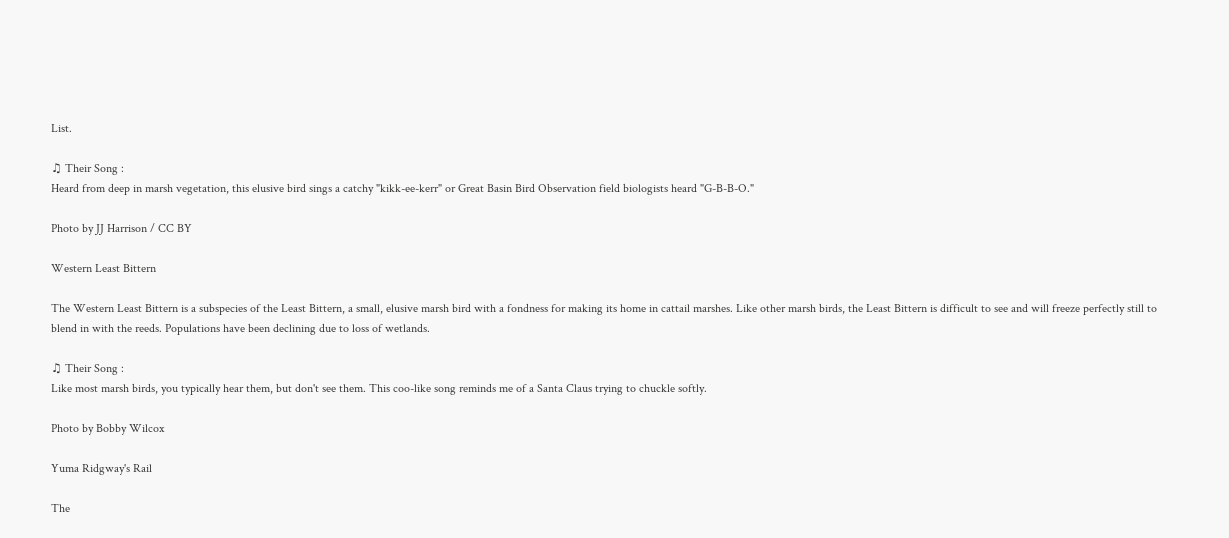List.

♫ Their Song :
Heard from deep in marsh vegetation, this elusive bird sings a catchy "kikk-ee-kerr" or Great Basin Bird Observation field biologists heard "G-B-B-O."

Photo by JJ Harrison / CC BY

Western Least Bittern

The Western Least Bittern is a subspecies of the Least Bittern, a small, elusive marsh bird with a fondness for making its home in cattail marshes. Like other marsh birds, the Least Bittern is difficult to see and will freeze perfectly still to blend in with the reeds. Populations have been declining due to loss of wetlands.

♫ Their Song :
Like most marsh birds, you typically hear them, but don't see them. This coo-like song reminds me of a Santa Claus trying to chuckle softly.

Photo by Bobby Wilcox

Yuma Ridgway's Rail

The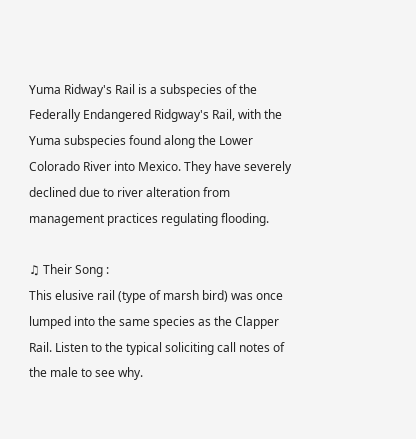Yuma Ridway's Rail is a subspecies of the Federally Endangered Ridgway's Rail, with the Yuma subspecies found along the Lower Colorado River into Mexico. They have severely declined due to river alteration from management practices regulating flooding.

♫ Their Song :
This elusive rail (type of marsh bird) was once lumped into the same species as the Clapper Rail. Listen to the typical soliciting call notes of the male to see why.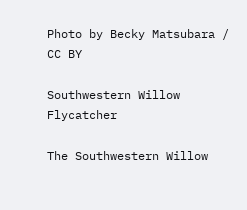Photo by Becky Matsubara / CC BY

Southwestern Willow Flycatcher

The Southwestern Willow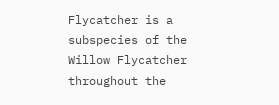Flycatcher is a subspecies of the Willow Flycatcher throughout the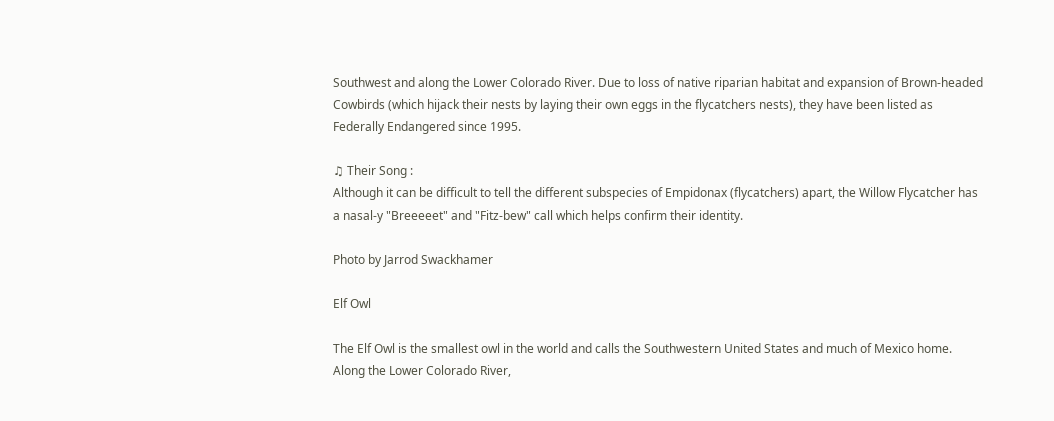Southwest and along the Lower Colorado River. Due to loss of native riparian habitat and expansion of Brown-headed Cowbirds (which hijack their nests by laying their own eggs in the flycatchers nests), they have been listed as Federally Endangered since 1995.

♫ Their Song :
Although it can be difficult to tell the different subspecies of Empidonax (flycatchers) apart, the Willow Flycatcher has a nasal-y "Breeeeet" and "Fitz-bew" call which helps confirm their identity.

Photo by Jarrod Swackhamer

Elf Owl

The Elf Owl is the smallest owl in the world and calls the Southwestern United States and much of Mexico home. Along the Lower Colorado River,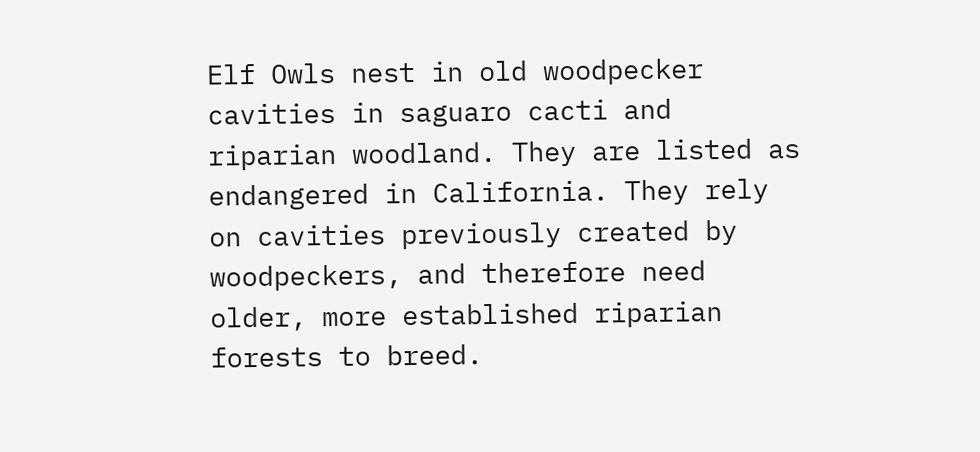Elf Owls nest in old woodpecker cavities in saguaro cacti and riparian woodland. They are listed as endangered in California. They rely on cavities previously created by woodpeckers, and therefore need older, more established riparian forests to breed.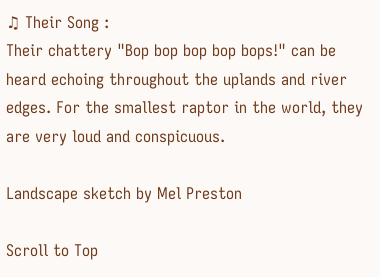♫ Their Song :
Their chattery "Bop bop bop bop bops!" can be heard echoing throughout the uplands and river edges. For the smallest raptor in the world, they are very loud and conspicuous.

Landscape sketch by Mel Preston

Scroll to Top